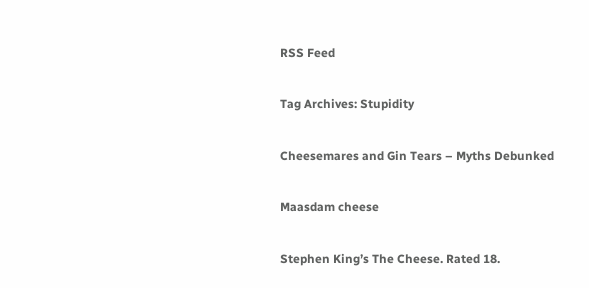RSS Feed

Tag Archives: Stupidity

Cheesemares and Gin Tears – Myths Debunked

Maasdam cheese

Stephen King’s The Cheese. Rated 18.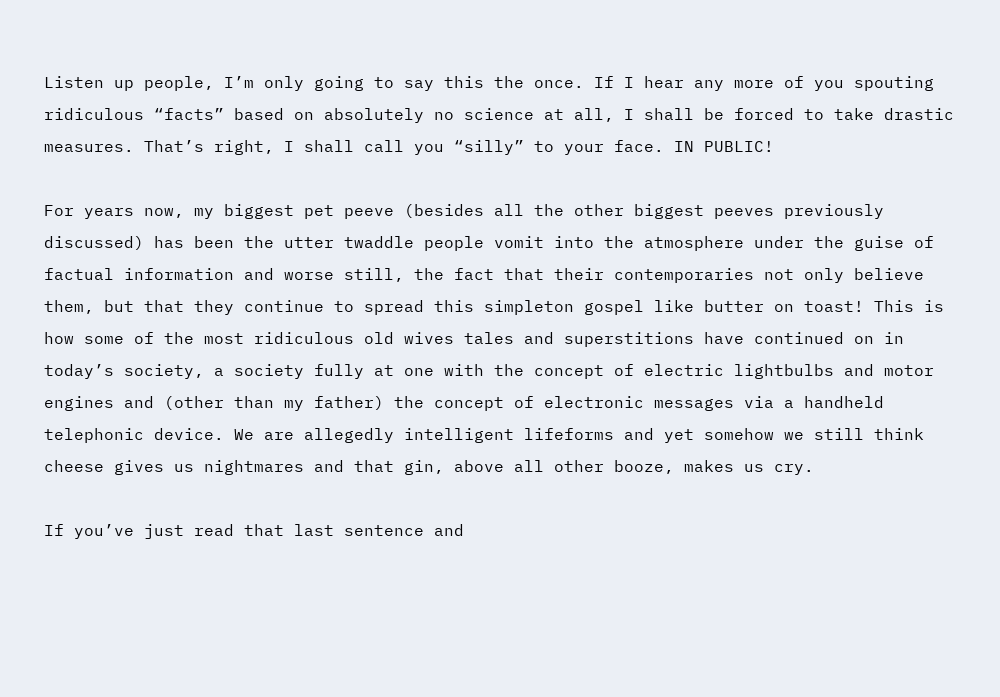Listen up people, I’m only going to say this the once. If I hear any more of you spouting ridiculous “facts” based on absolutely no science at all, I shall be forced to take drastic measures. That’s right, I shall call you “silly” to your face. IN PUBLIC!

For years now, my biggest pet peeve (besides all the other biggest peeves previously discussed) has been the utter twaddle people vomit into the atmosphere under the guise of factual information and worse still, the fact that their contemporaries not only believe them, but that they continue to spread this simpleton gospel like butter on toast! This is how some of the most ridiculous old wives tales and superstitions have continued on in today’s society, a society fully at one with the concept of electric lightbulbs and motor engines and (other than my father) the concept of electronic messages via a handheld telephonic device. We are allegedly intelligent lifeforms and yet somehow we still think cheese gives us nightmares and that gin, above all other booze, makes us cry.

If you’ve just read that last sentence and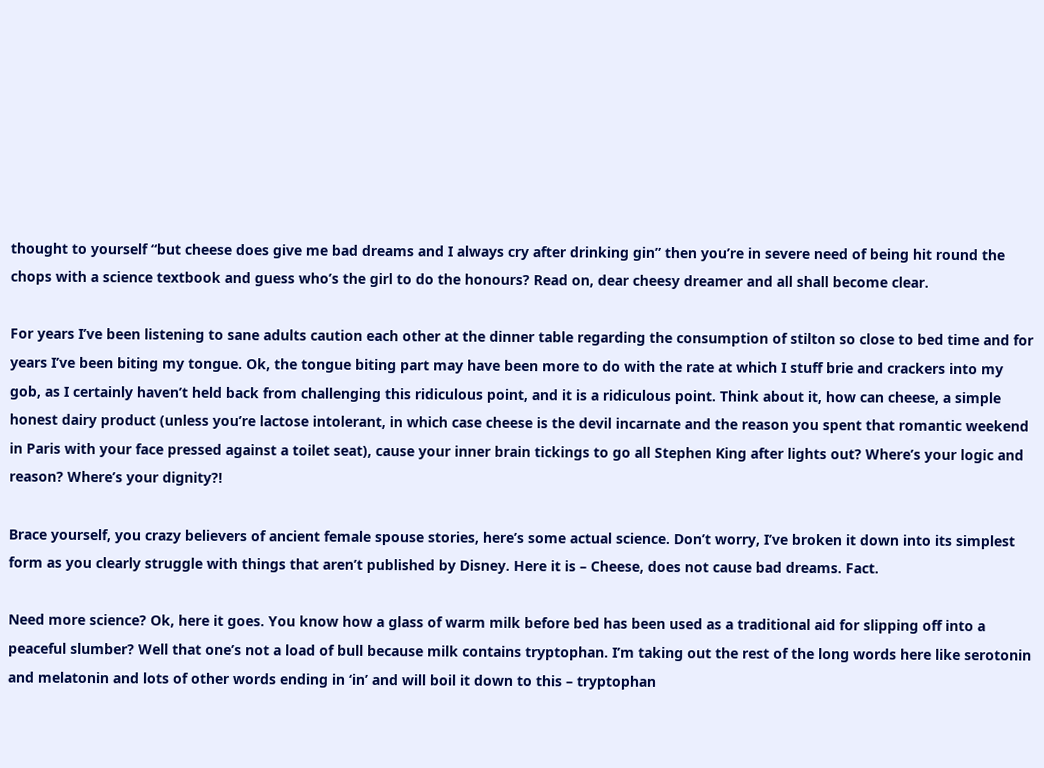thought to yourself “but cheese does give me bad dreams and I always cry after drinking gin” then you’re in severe need of being hit round the chops with a science textbook and guess who’s the girl to do the honours? Read on, dear cheesy dreamer and all shall become clear.

For years I’ve been listening to sane adults caution each other at the dinner table regarding the consumption of stilton so close to bed time and for years I’ve been biting my tongue. Ok, the tongue biting part may have been more to do with the rate at which I stuff brie and crackers into my gob, as I certainly haven’t held back from challenging this ridiculous point, and it is a ridiculous point. Think about it, how can cheese, a simple honest dairy product (unless you’re lactose intolerant, in which case cheese is the devil incarnate and the reason you spent that romantic weekend in Paris with your face pressed against a toilet seat), cause your inner brain tickings to go all Stephen King after lights out? Where’s your logic and reason? Where’s your dignity?!

Brace yourself, you crazy believers of ancient female spouse stories, here’s some actual science. Don’t worry, I’ve broken it down into its simplest form as you clearly struggle with things that aren’t published by Disney. Here it is – Cheese, does not cause bad dreams. Fact.

Need more science? Ok, here it goes. You know how a glass of warm milk before bed has been used as a traditional aid for slipping off into a peaceful slumber? Well that one’s not a load of bull because milk contains tryptophan. I’m taking out the rest of the long words here like serotonin and melatonin and lots of other words ending in ‘in’ and will boil it down to this – tryptophan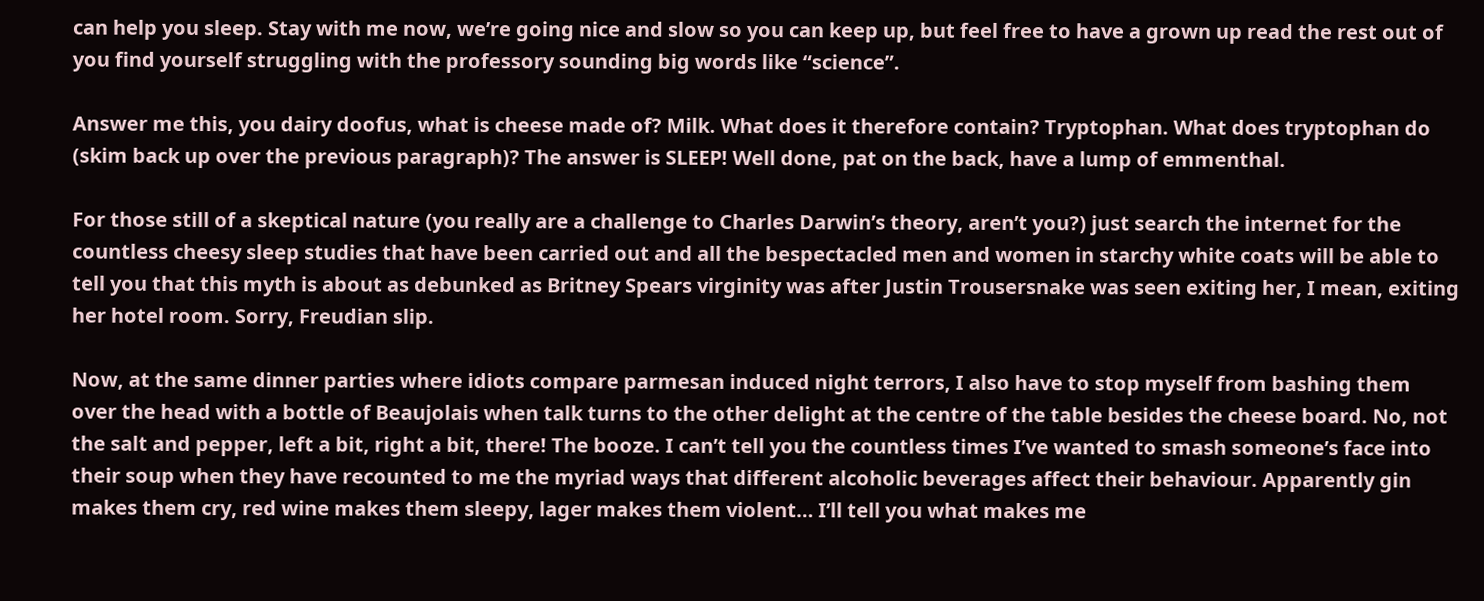can help you sleep. Stay with me now, we’re going nice and slow so you can keep up, but feel free to have a grown up read the rest out of you find yourself struggling with the professory sounding big words like “science”.

Answer me this, you dairy doofus, what is cheese made of? Milk. What does it therefore contain? Tryptophan. What does tryptophan do (skim back up over the previous paragraph)? The answer is SLEEP! Well done, pat on the back, have a lump of emmenthal.

For those still of a skeptical nature (you really are a challenge to Charles Darwin’s theory, aren’t you?) just search the internet for the countless cheesy sleep studies that have been carried out and all the bespectacled men and women in starchy white coats will be able to tell you that this myth is about as debunked as Britney Spears virginity was after Justin Trousersnake was seen exiting her, I mean, exiting her hotel room. Sorry, Freudian slip.

Now, at the same dinner parties where idiots compare parmesan induced night terrors, I also have to stop myself from bashing them over the head with a bottle of Beaujolais when talk turns to the other delight at the centre of the table besides the cheese board. No, not the salt and pepper, left a bit, right a bit, there! The booze. I can’t tell you the countless times I’ve wanted to smash someone’s face into their soup when they have recounted to me the myriad ways that different alcoholic beverages affect their behaviour. Apparently gin makes them cry, red wine makes them sleepy, lager makes them violent… I’ll tell you what makes me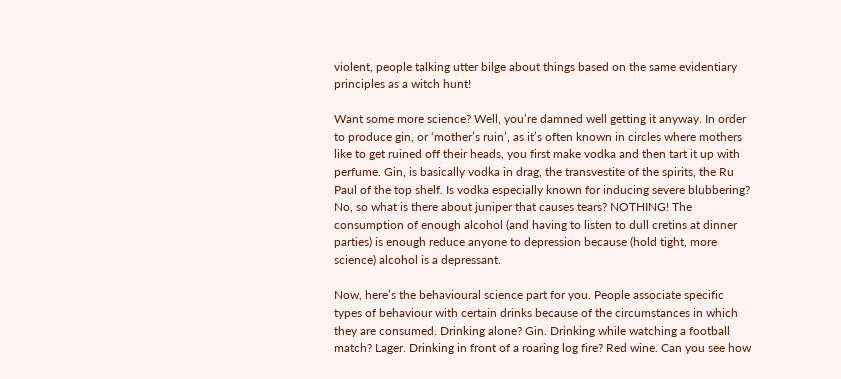violent, people talking utter bilge about things based on the same evidentiary principles as a witch hunt!

Want some more science? Well, you’re damned well getting it anyway. In order to produce gin, or ‘mother’s ruin’, as it’s often known in circles where mothers like to get ruined off their heads, you first make vodka and then tart it up with perfume. Gin, is basically vodka in drag, the transvestite of the spirits, the Ru Paul of the top shelf. Is vodka especially known for inducing severe blubbering? No, so what is there about juniper that causes tears? NOTHING! The consumption of enough alcohol (and having to listen to dull cretins at dinner parties) is enough reduce anyone to depression because (hold tight, more science) alcohol is a depressant.

Now, here’s the behavioural science part for you. People associate specific types of behaviour with certain drinks because of the circumstances in which they are consumed. Drinking alone? Gin. Drinking while watching a football match? Lager. Drinking in front of a roaring log fire? Red wine. Can you see how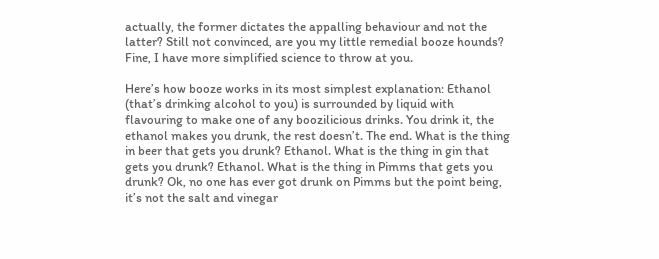actually, the former dictates the appalling behaviour and not the latter? Still not convinced, are you my little remedial booze hounds? Fine, I have more simplified science to throw at you.

Here’s how booze works in its most simplest explanation: Ethanol (that’s drinking alcohol to you) is surrounded by liquid with flavouring to make one of any boozilicious drinks. You drink it, the ethanol makes you drunk, the rest doesn’t. The end. What is the thing in beer that gets you drunk? Ethanol. What is the thing in gin that gets you drunk? Ethanol. What is the thing in Pimms that gets you drunk? Ok, no one has ever got drunk on Pimms but the point being, it’s not the salt and vinegar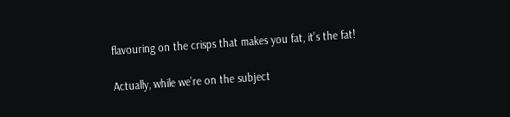flavouring on the crisps that makes you fat, it’s the fat!

Actually, while we’re on the subject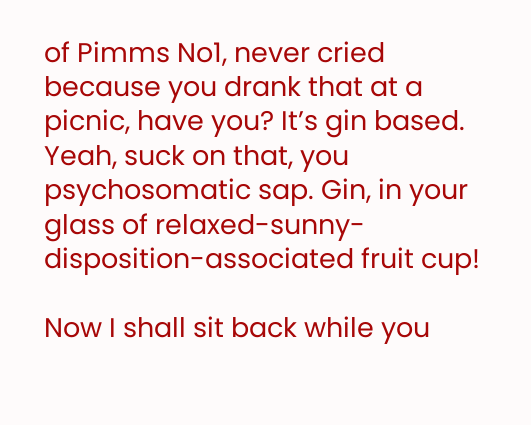of Pimms No1, never cried because you drank that at a picnic, have you? It’s gin based. Yeah, suck on that, you psychosomatic sap. Gin, in your glass of relaxed-sunny-disposition-associated fruit cup!

Now I shall sit back while you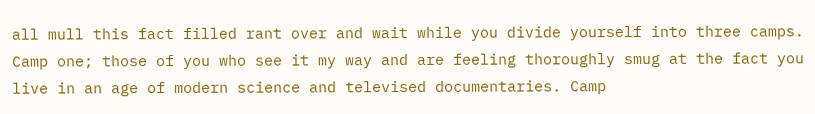all mull this fact filled rant over and wait while you divide yourself into three camps. Camp one; those of you who see it my way and are feeling thoroughly smug at the fact you live in an age of modern science and televised documentaries. Camp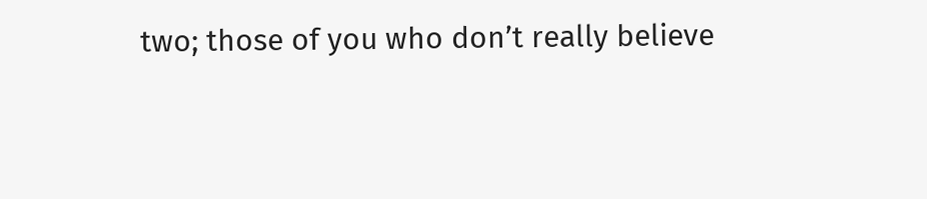two; those of you who don’t really believe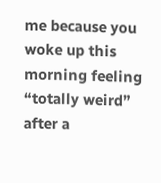me because you woke up this morning feeling “totally weird” after a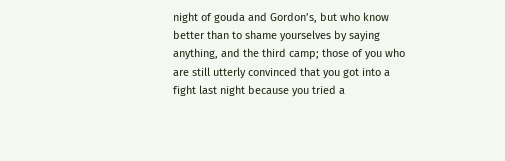night of gouda and Gordon’s, but who know better than to shame yourselves by saying anything, and the third camp; those of you who are still utterly convinced that you got into a fight last night because you tried a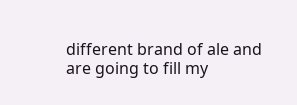different brand of ale and are going to fill my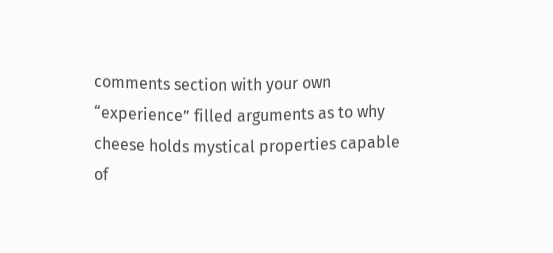comments section with your own “experience” filled arguments as to why cheese holds mystical properties capable of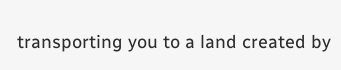transporting you to a land created by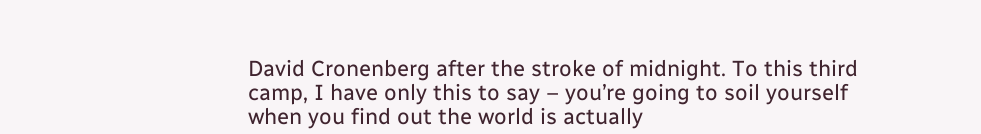David Cronenberg after the stroke of midnight. To this third camp, I have only this to say – you’re going to soil yourself when you find out the world is actually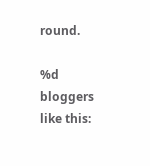round.

%d bloggers like this: